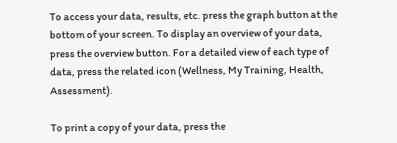To access your data, results, etc. press the graph button at the bottom of your screen. To display an overview of your data, press the overview button. For a detailed view of each type of data, press the related icon (Wellness, My Training, Health, Assessment).

To print a copy of your data, press the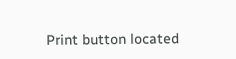Print button located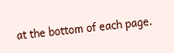at the bottom of each page.